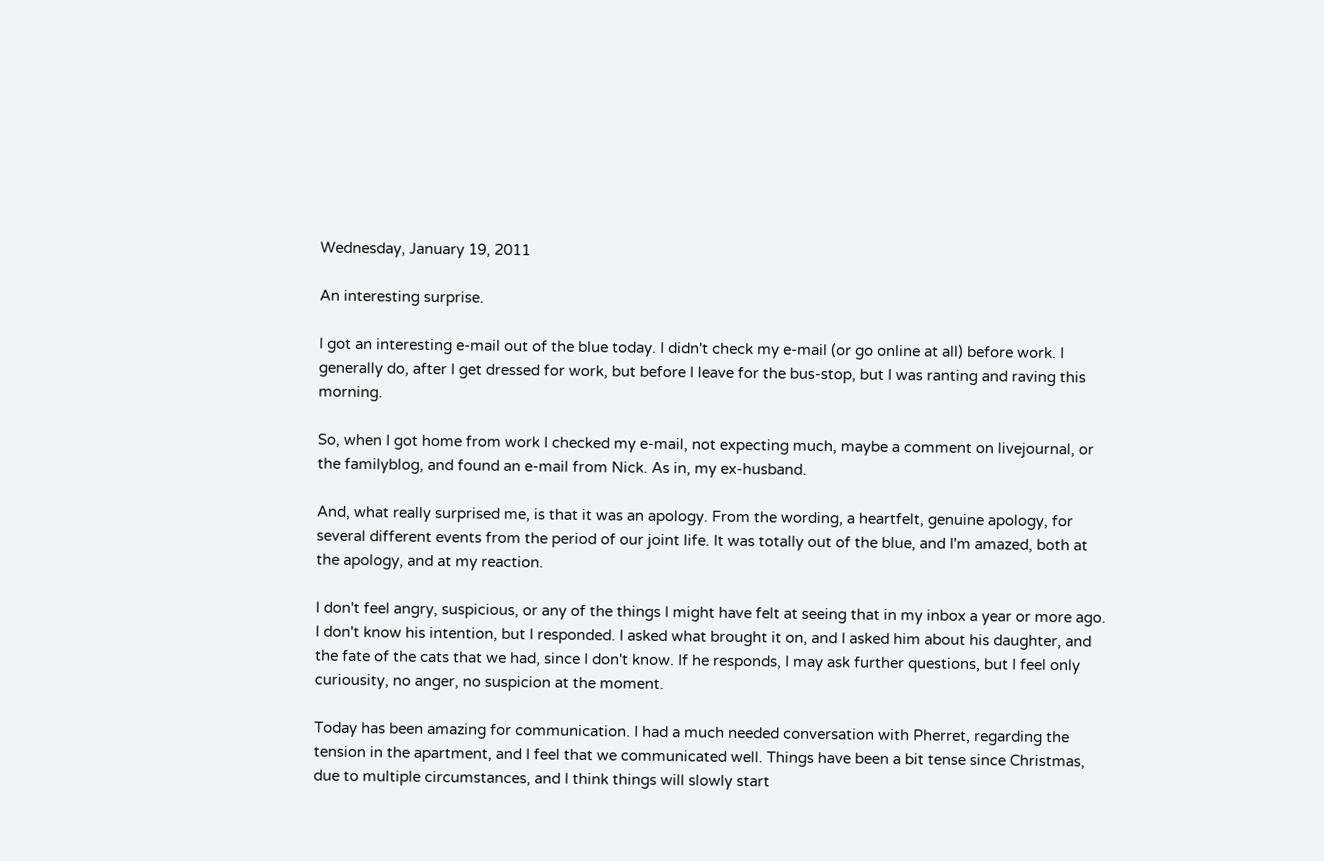Wednesday, January 19, 2011

An interesting surprise.

I got an interesting e-mail out of the blue today. I didn't check my e-mail (or go online at all) before work. I generally do, after I get dressed for work, but before I leave for the bus-stop, but I was ranting and raving this morning.

So, when I got home from work I checked my e-mail, not expecting much, maybe a comment on livejournal, or the familyblog, and found an e-mail from Nick. As in, my ex-husband.

And, what really surprised me, is that it was an apology. From the wording, a heartfelt, genuine apology, for several different events from the period of our joint life. It was totally out of the blue, and I'm amazed, both at the apology, and at my reaction.

I don't feel angry, suspicious, or any of the things I might have felt at seeing that in my inbox a year or more ago. I don't know his intention, but I responded. I asked what brought it on, and I asked him about his daughter, and the fate of the cats that we had, since I don't know. If he responds, I may ask further questions, but I feel only curiousity, no anger, no suspicion at the moment.

Today has been amazing for communication. I had a much needed conversation with Pherret, regarding the tension in the apartment, and I feel that we communicated well. Things have been a bit tense since Christmas, due to multiple circumstances, and I think things will slowly start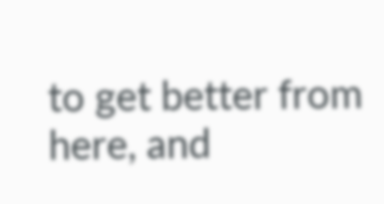to get better from here, and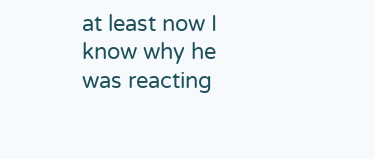at least now I know why he was reacting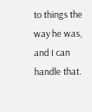to things the way he was, and I can handle that.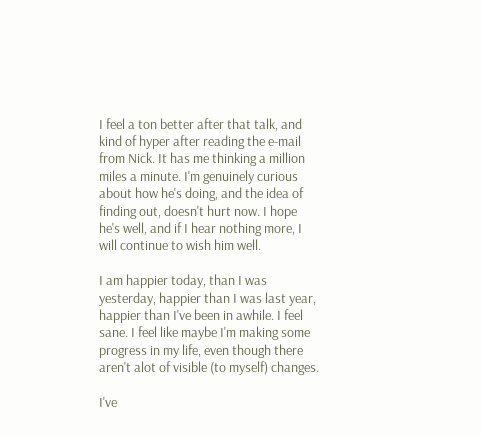I feel a ton better after that talk, and kind of hyper after reading the e-mail from Nick. It has me thinking a million miles a minute. I'm genuinely curious about how he's doing, and the idea of finding out, doesn't hurt now. I hope he's well, and if I hear nothing more, I will continue to wish him well.

I am happier today, than I was yesterday, happier than I was last year, happier than I've been in awhile. I feel sane. I feel like maybe I'm making some progress in my life, even though there aren't alot of visible (to myself) changes.

I've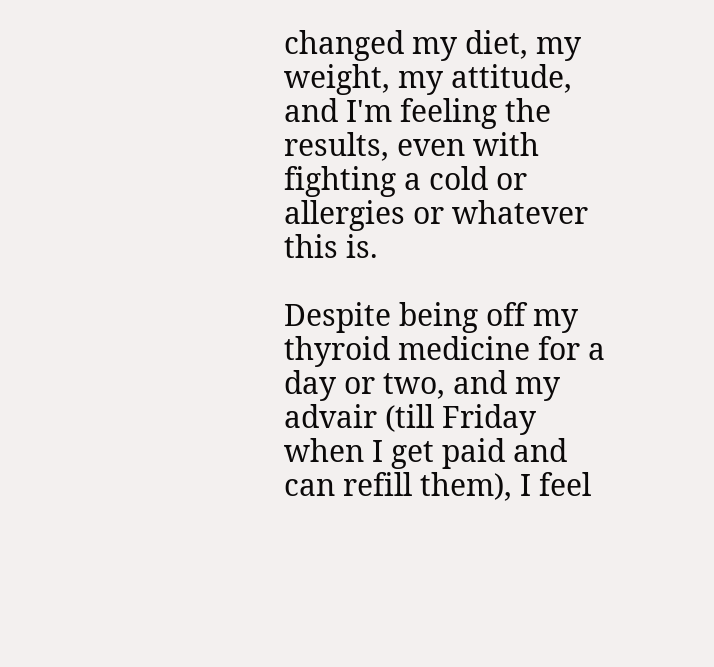changed my diet, my weight, my attitude, and I'm feeling the results, even with fighting a cold or allergies or whatever this is.

Despite being off my thyroid medicine for a day or two, and my advair (till Friday when I get paid and can refill them), I feel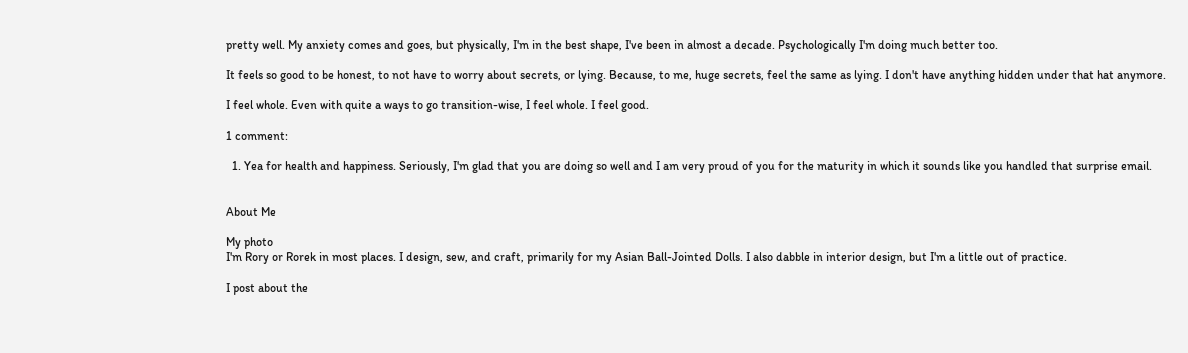pretty well. My anxiety comes and goes, but physically, I'm in the best shape, I've been in almost a decade. Psychologically I'm doing much better too.

It feels so good to be honest, to not have to worry about secrets, or lying. Because, to me, huge secrets, feel the same as lying. I don't have anything hidden under that hat anymore.

I feel whole. Even with quite a ways to go transition-wise, I feel whole. I feel good.

1 comment:

  1. Yea for health and happiness. Seriously, I'm glad that you are doing so well and I am very proud of you for the maturity in which it sounds like you handled that surprise email.


About Me

My photo
I'm Rory or Rorek in most places. I design, sew, and craft, primarily for my Asian Ball-Jointed Dolls. I also dabble in interior design, but I'm a little out of practice.

I post about the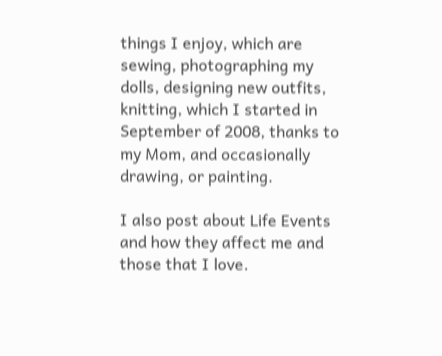things I enjoy, which are sewing, photographing my dolls, designing new outfits, knitting, which I started in September of 2008, thanks to my Mom, and occasionally drawing, or painting.

I also post about Life Events and how they affect me and those that I love.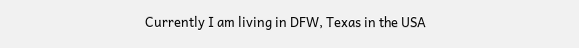Currently I am living in DFW, Texas in the USA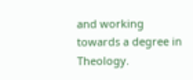and working towards a degree in Theology.